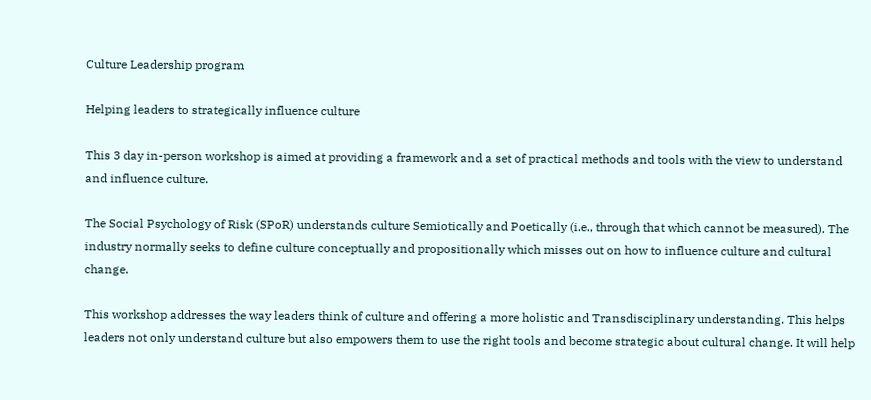Culture Leadership program

Helping leaders to strategically influence culture

This 3 day in-person workshop is aimed at providing a framework and a set of practical methods and tools with the view to understand and influence culture.

The Social Psychology of Risk (SPoR) understands culture Semiotically and Poetically (i.e., through that which cannot be measured). The industry normally seeks to define culture conceptually and propositionally which misses out on how to influence culture and cultural change.

This workshop addresses the way leaders think of culture and offering a more holistic and Transdisciplinary understanding. This helps leaders not only understand culture but also empowers them to use the right tools and become strategic about cultural change. It will help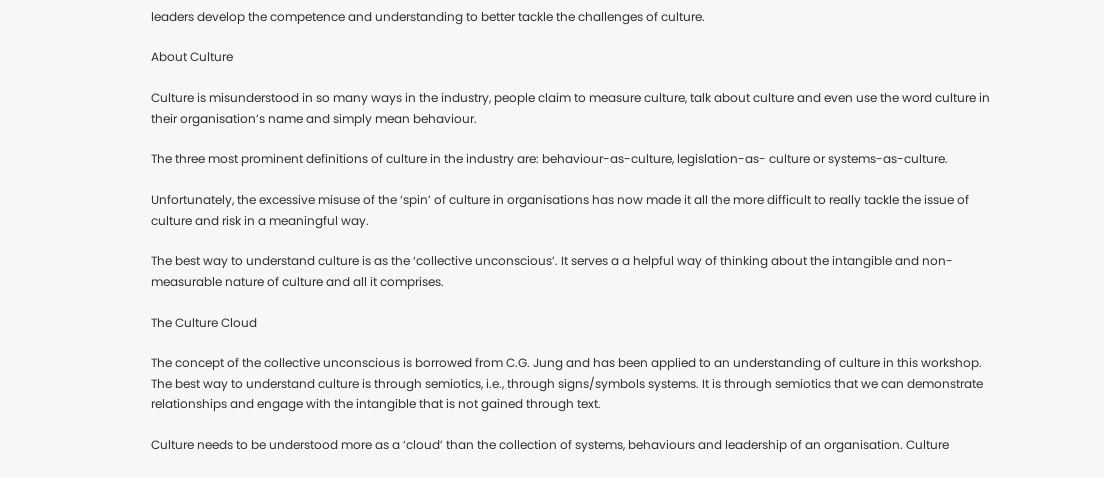leaders develop the competence and understanding to better tackle the challenges of culture.

About Culture

Culture is misunderstood in so many ways in the industry, people claim to measure culture, talk about culture and even use the word culture in their organisation’s name and simply mean behaviour.

The three most prominent definitions of culture in the industry are: behaviour-as-culture, legislation-as- culture or systems-as-culture.

Unfortunately, the excessive misuse of the ‘spin’ of culture in organisations has now made it all the more difficult to really tackle the issue of culture and risk in a meaningful way.

The best way to understand culture is as the ‘collective unconscious’. It serves a a helpful way of thinking about the intangible and non-measurable nature of culture and all it comprises.

The Culture Cloud

The concept of the collective unconscious is borrowed from C.G. Jung and has been applied to an understanding of culture in this workshop. The best way to understand culture is through semiotics, i.e., through signs/symbols systems. It is through semiotics that we can demonstrate relationships and engage with the intangible that is not gained through text.

Culture needs to be understood more as a ‘cloud’ than the collection of systems, behaviours and leadership of an organisation. Culture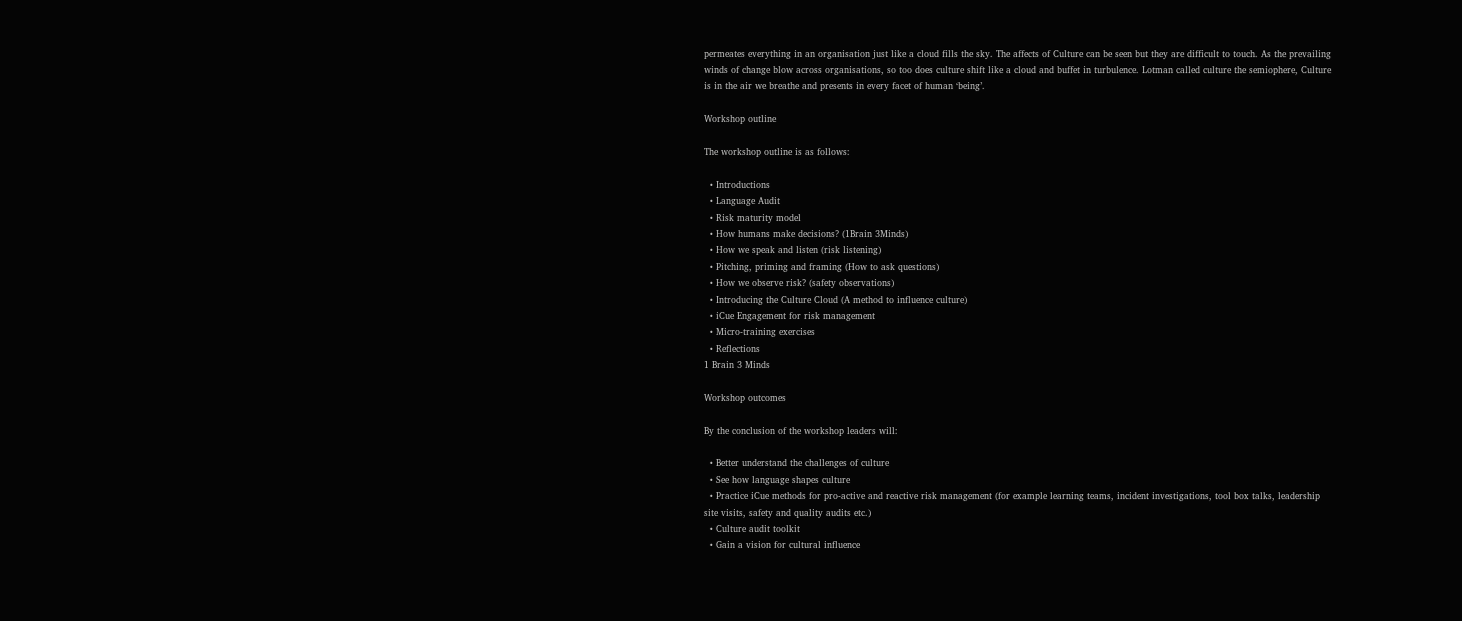permeates everything in an organisation just like a cloud fills the sky. The affects of Culture can be seen but they are difficult to touch. As the prevailing winds of change blow across organisations, so too does culture shift like a cloud and buffet in turbulence. Lotman called culture the semiophere, Culture is in the air we breathe and presents in every facet of human ‘being’.

Workshop outline

The workshop outline is as follows:

  • Introductions
  • Language Audit
  • Risk maturity model
  • How humans make decisions? (1Brain 3Minds)
  • How we speak and listen (risk listening)
  • Pitching, priming and framing (How to ask questions)
  • How we observe risk? (safety observations)
  • Introducing the Culture Cloud (A method to influence culture)
  • iCue Engagement for risk management
  • Micro-training exercises
  • Reflections
1 Brain 3 Minds

Workshop outcomes

By the conclusion of the workshop leaders will:

  • Better understand the challenges of culture
  • See how language shapes culture
  • Practice iCue methods for pro-active and reactive risk management (for example learning teams, incident investigations, tool box talks, leadership site visits, safety and quality audits etc.)
  • Culture audit toolkit
  • Gain a vision for cultural influence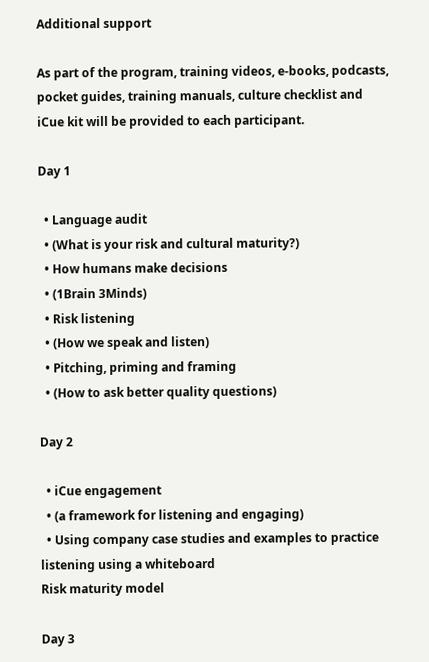Additional support

As part of the program, training videos, e-books, podcasts, pocket guides, training manuals, culture checklist and iCue kit will be provided to each participant.

Day 1

  • Language audit
  • (What is your risk and cultural maturity?)
  • How humans make decisions
  • (1Brain 3Minds)
  • Risk listening
  • (How we speak and listen)
  • Pitching, priming and framing
  • (How to ask better quality questions)

Day 2

  • iCue engagement
  • (a framework for listening and engaging)
  • Using company case studies and examples to practice listening using a whiteboard
Risk maturity model

Day 3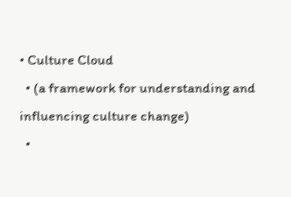• Culture Cloud
  • (a framework for understanding and influencing culture change)
  •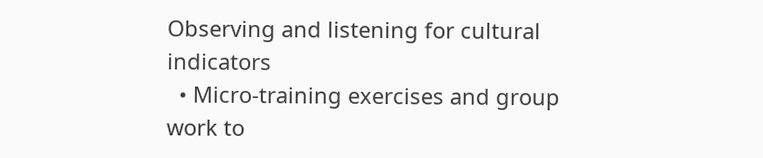Observing and listening for cultural indicators
  • Micro-training exercises and group work to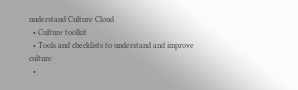understand Culture Cloud
  • Culture toolkit
  • Tools and checklists to understand and improve culture
  •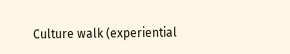Culture walk (experiential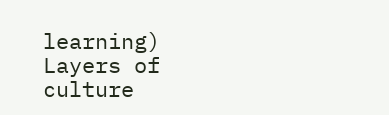learning)
Layers of culture